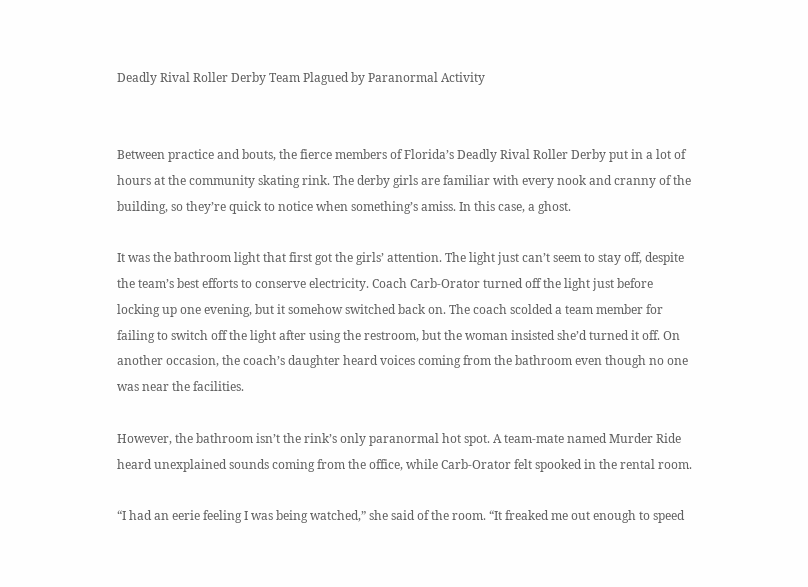Deadly Rival Roller Derby Team Plagued by Paranormal Activity


Between practice and bouts, the fierce members of Florida’s Deadly Rival Roller Derby put in a lot of hours at the community skating rink. The derby girls are familiar with every nook and cranny of the building, so they’re quick to notice when something’s amiss. In this case, a ghost.

It was the bathroom light that first got the girls’ attention. The light just can’t seem to stay off, despite the team’s best efforts to conserve electricity. Coach Carb-Orator turned off the light just before locking up one evening, but it somehow switched back on. The coach scolded a team member for failing to switch off the light after using the restroom, but the woman insisted she’d turned it off. On another occasion, the coach’s daughter heard voices coming from the bathroom even though no one was near the facilities.

However, the bathroom isn’t the rink’s only paranormal hot spot. A team-mate named Murder Ride heard unexplained sounds coming from the office, while Carb-Orator felt spooked in the rental room.

“I had an eerie feeling I was being watched,” she said of the room. “It freaked me out enough to speed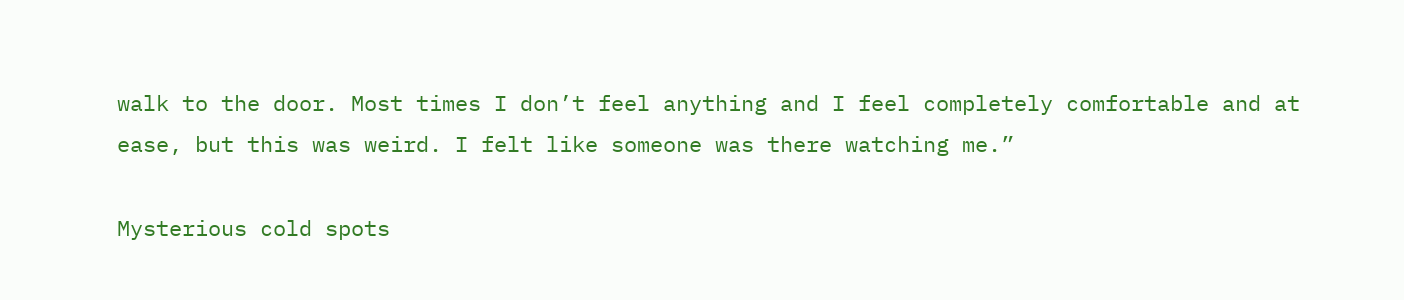walk to the door. Most times I don’t feel anything and I feel completely comfortable and at ease, but this was weird. I felt like someone was there watching me.”

Mysterious cold spots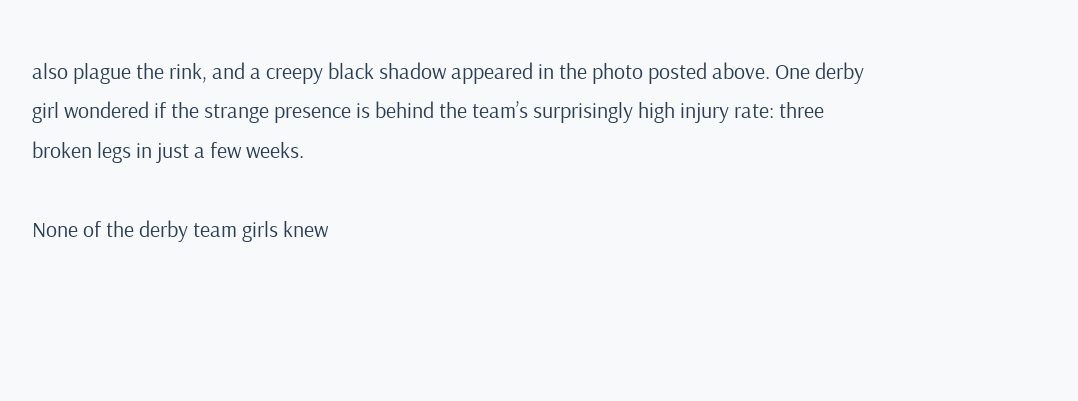also plague the rink, and a creepy black shadow appeared in the photo posted above. One derby girl wondered if the strange presence is behind the team’s surprisingly high injury rate: three broken legs in just a few weeks.

None of the derby team girls knew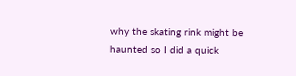why the skating rink might be haunted so I did a quick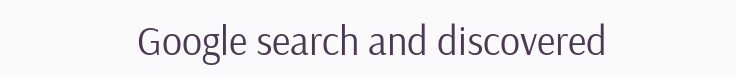Google search and discovered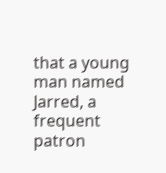that a young man named Jarred, a frequent patron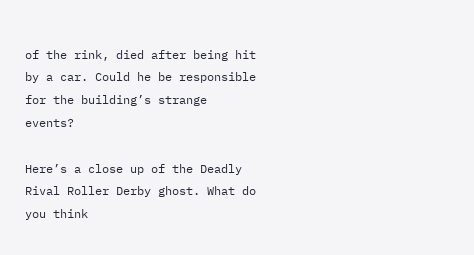of the rink, died after being hit by a car. Could he be responsible for the building’s strange events?

Here’s a close up of the Deadly Rival Roller Derby ghost. What do you think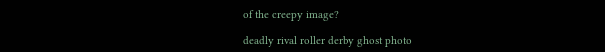of the creepy image?

deadly rival roller derby ghost photo